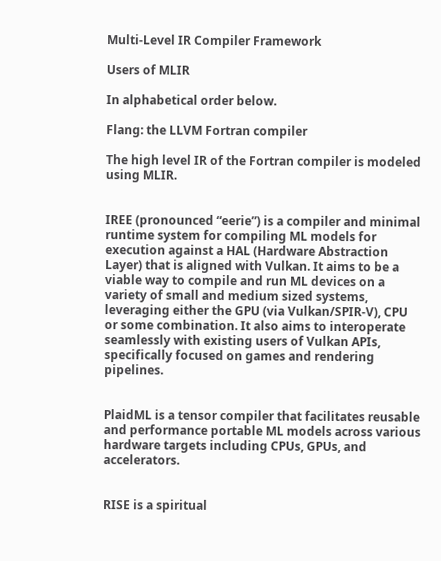Multi-Level IR Compiler Framework

Users of MLIR

In alphabetical order below.

Flang: the LLVM Fortran compiler

The high level IR of the Fortran compiler is modeled using MLIR.


IREE (pronounced “eerie”) is a compiler and minimal runtime system for compiling ML models for execution against a HAL (Hardware Abstraction Layer) that is aligned with Vulkan. It aims to be a viable way to compile and run ML devices on a variety of small and medium sized systems, leveraging either the GPU (via Vulkan/SPIR-V), CPU or some combination. It also aims to interoperate seamlessly with existing users of Vulkan APIs, specifically focused on games and rendering pipelines.


PlaidML is a tensor compiler that facilitates reusable and performance portable ML models across various hardware targets including CPUs, GPUs, and accelerators.


RISE is a spiritual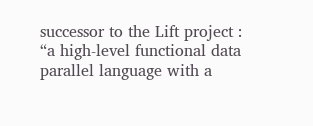successor to the Lift project : “a high-level functional data parallel language with a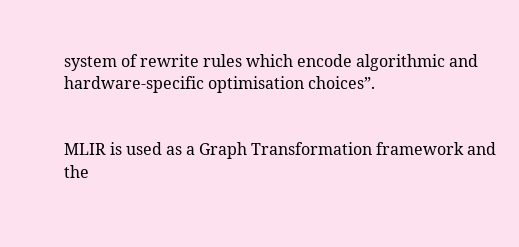system of rewrite rules which encode algorithmic and hardware-specific optimisation choices”.


MLIR is used as a Graph Transformation framework and the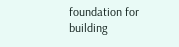foundation for building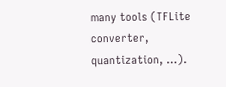many tools (TFLite converter, quantization, …).